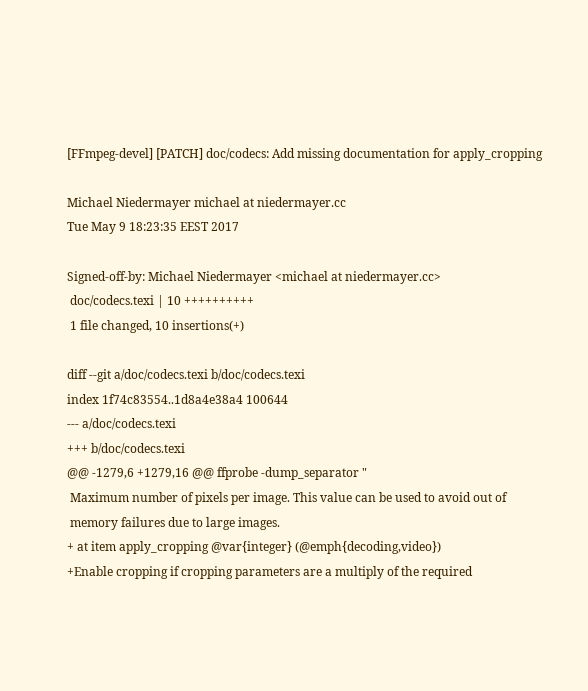[FFmpeg-devel] [PATCH] doc/codecs: Add missing documentation for apply_cropping

Michael Niedermayer michael at niedermayer.cc
Tue May 9 18:23:35 EEST 2017

Signed-off-by: Michael Niedermayer <michael at niedermayer.cc>
 doc/codecs.texi | 10 ++++++++++
 1 file changed, 10 insertions(+)

diff --git a/doc/codecs.texi b/doc/codecs.texi
index 1f74c83554..1d8a4e38a4 100644
--- a/doc/codecs.texi
+++ b/doc/codecs.texi
@@ -1279,6 +1279,16 @@ ffprobe -dump_separator "
 Maximum number of pixels per image. This value can be used to avoid out of
 memory failures due to large images.
+ at item apply_cropping @var{integer} (@emph{decoding,video})
+Enable cropping if cropping parameters are a multiply of the required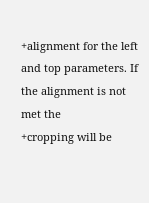+alignment for the left and top parameters. If the alignment is not met the
+cropping will be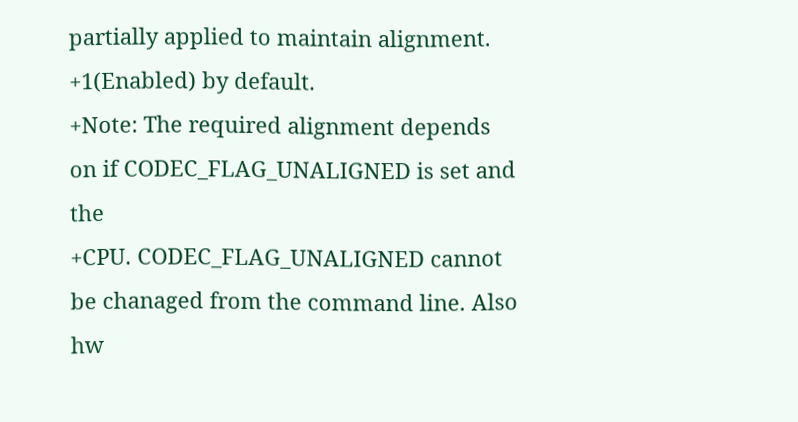partially applied to maintain alignment.
+1(Enabled) by default.
+Note: The required alignment depends on if CODEC_FLAG_UNALIGNED is set and the
+CPU. CODEC_FLAG_UNALIGNED cannot be chanaged from the command line. Also hw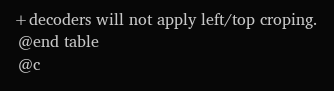+decoders will not apply left/top croping.
 @end table
 @c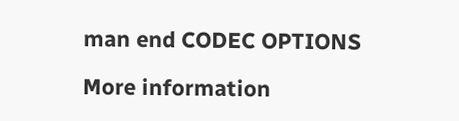man end CODEC OPTIONS

More information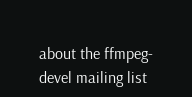about the ffmpeg-devel mailing list